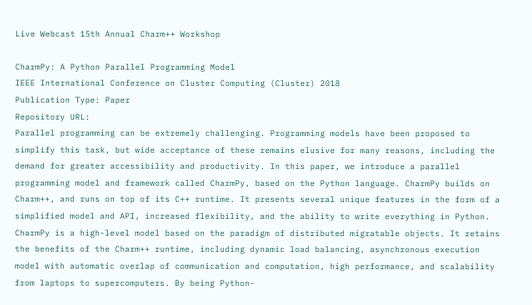Live Webcast 15th Annual Charm++ Workshop

CharmPy: A Python Parallel Programming Model
IEEE International Conference on Cluster Computing (Cluster) 2018
Publication Type: Paper
Repository URL:
Parallel programming can be extremely challenging. Programming models have been proposed to simplify this task, but wide acceptance of these remains elusive for many reasons, including the demand for greater accessibility and productivity. In this paper, we introduce a parallel programming model and framework called CharmPy, based on the Python language. CharmPy builds on Charm++, and runs on top of its C++ runtime. It presents several unique features in the form of a simplified model and API, increased flexibility, and the ability to write everything in Python. CharmPy is a high-level model based on the paradigm of distributed migratable objects. It retains the benefits of the Charm++ runtime, including dynamic load balancing, asynchronous execution model with automatic overlap of communication and computation, high performance, and scalability from laptops to supercomputers. By being Python-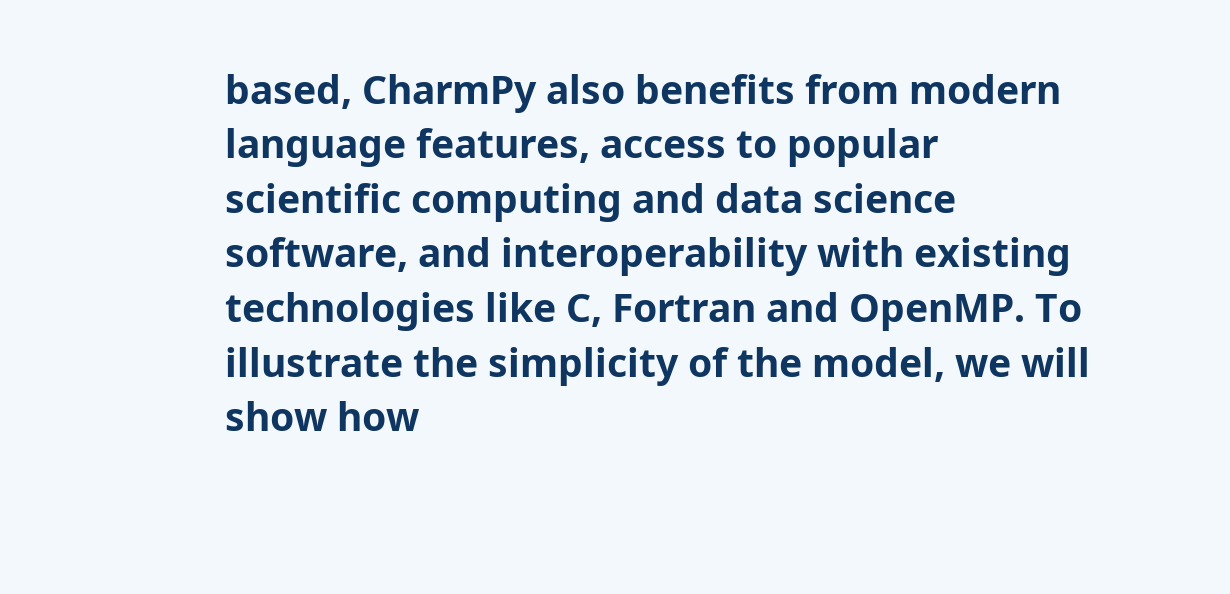based, CharmPy also benefits from modern language features, access to popular scientific computing and data science software, and interoperability with existing technologies like C, Fortran and OpenMP. To illustrate the simplicity of the model, we will show how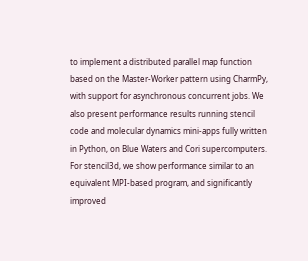to implement a distributed parallel map function based on the Master-Worker pattern using CharmPy, with support for asynchronous concurrent jobs. We also present performance results running stencil code and molecular dynamics mini-apps fully written in Python, on Blue Waters and Cori supercomputers. For stencil3d, we show performance similar to an equivalent MPI-based program, and significantly improved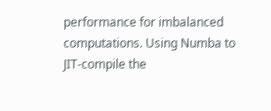performance for imbalanced computations. Using Numba to JIT-compile the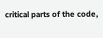critical parts of the code,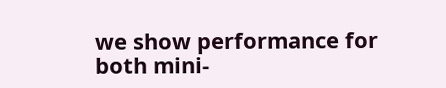we show performance for both mini-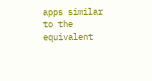apps similar to the equivalent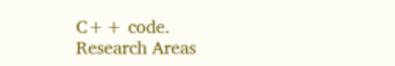C++ code.
Research Areas